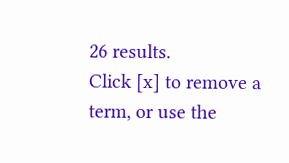26 results.
Click [x] to remove a term, or use the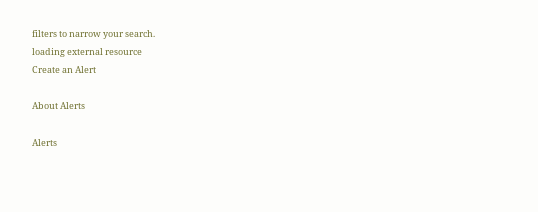filters to narrow your search.
loading external resource
Create an Alert

About Alerts

Alerts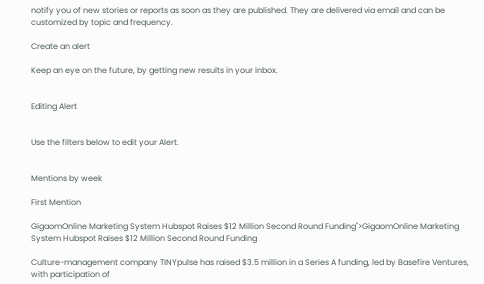notify you of new stories or reports as soon as they are published. They are delivered via email and can be customized by topic and frequency.

Create an alert

Keep an eye on the future, by getting new results in your inbox.


Editing Alert


Use the filters below to edit your Alert.


Mentions by week

First Mention

GigaomOnline Marketing System Hubspot Raises $12 Million Second Round Funding">GigaomOnline Marketing System Hubspot Raises $12 Million Second Round Funding

Culture-management company TINYpulse has raised $3.5 million in a Series A funding, led by Basefire Ventures, with participation of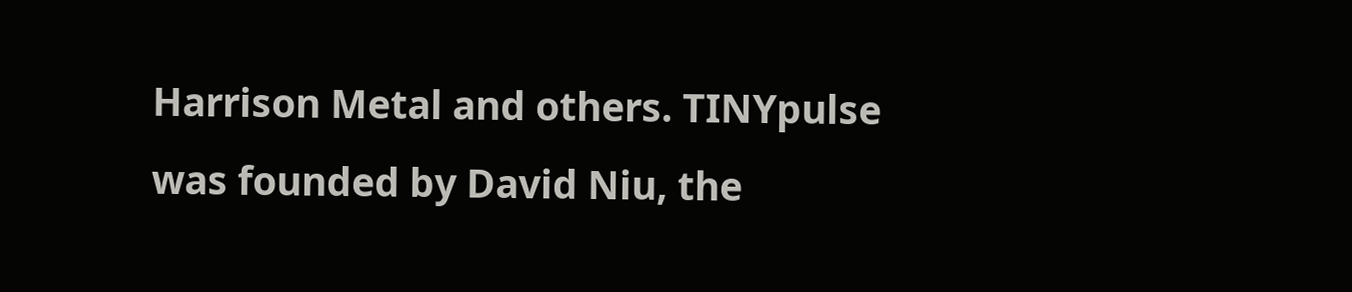Harrison Metal and others. TINYpulse was founded by David Niu, the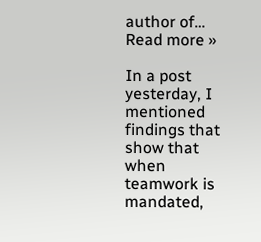author of… Read more »

In a post yesterday, I mentioned findings that show that when teamwork is mandated,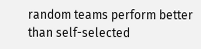random teams perform better than self-selected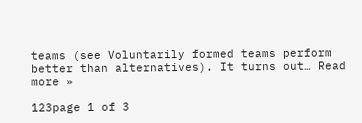teams (see Voluntarily formed teams perform better than alternatives). It turns out… Read more »

123page 1 of 3